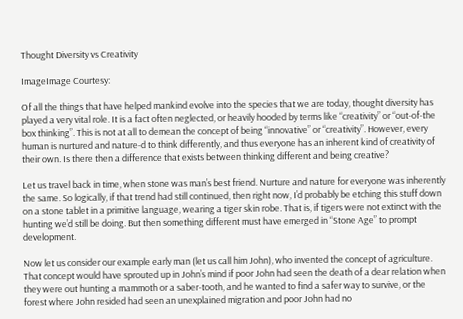Thought Diversity vs Creativity

ImageImage Courtesy:

Of all the things that have helped mankind evolve into the species that we are today, thought diversity has played a very vital role. It is a fact often neglected, or heavily hooded by terms like “creativity” or “out-of-the box thinking”. This is not at all to demean the concept of being “innovative” or “creativity”. However, every human is nurtured and nature-d to think differently, and thus everyone has an inherent kind of creativity of their own. Is there then a difference that exists between thinking different and being creative?

Let us travel back in time, when stone was man’s best friend. Nurture and nature for everyone was inherently the same. So logically, if that trend had still continued, then right now, I’d probably be etching this stuff down on a stone tablet in a primitive language, wearing a tiger skin robe. That is, if tigers were not extinct with the hunting we’d still be doing. But then something different must have emerged in “Stone Age” to prompt development.

Now let us consider our example early man (let us call him John), who invented the concept of agriculture. That concept would have sprouted up in John’s mind if poor John had seen the death of a dear relation when they were out hunting a mammoth or a saber-tooth, and he wanted to find a safer way to survive, or the forest where John resided had seen an unexplained migration and poor John had no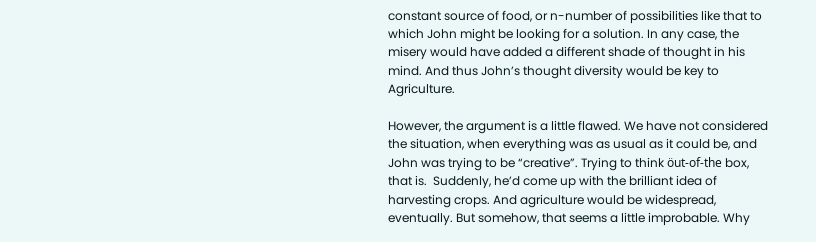constant source of food, or n-number of possibilities like that to which John might be looking for a solution. In any case, the misery would have added a different shade of thought in his mind. And thus John’s thought diversity would be key to Agriculture.

However, the argument is a little flawed. We have not considered the situation, when everything was as usual as it could be, and John was trying to be “creative”. Trying to think öut-of-the box, that is.  Suddenly, he’d come up with the brilliant idea of harvesting crops. And agriculture would be widespread, eventually. But somehow, that seems a little improbable. Why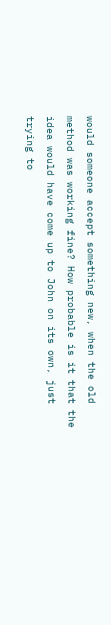would someone accept something new, when the old method was working fine? How probable is it that the idea would have come up to John on its own, just trying to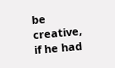be creative, if he had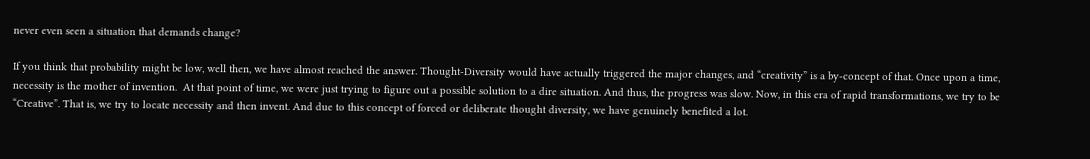never even seen a situation that demands change?

If you think that probability might be low, well then, we have almost reached the answer. Thought-Diversity would have actually triggered the major changes, and “creativity” is a by-concept of that. Once upon a time, necessity is the mother of invention.  At that point of time, we were just trying to figure out a possible solution to a dire situation. And thus, the progress was slow. Now, in this era of rapid transformations, we try to be “Creative”. That is, we try to locate necessity and then invent. And due to this concept of forced or deliberate thought diversity, we have genuinely benefited a lot.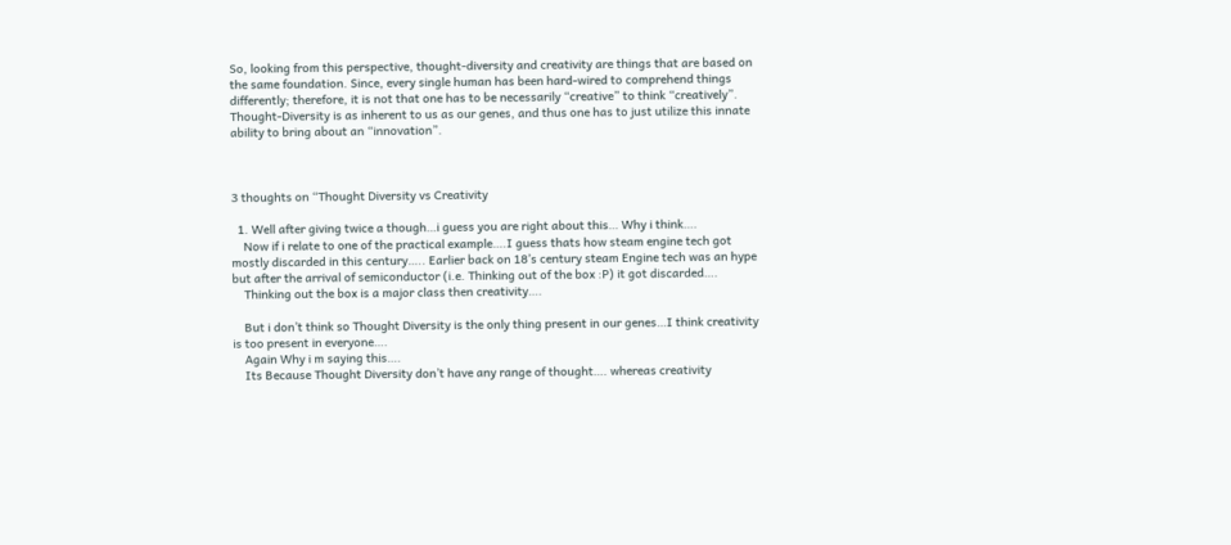So, looking from this perspective, thought-diversity and creativity are things that are based on the same foundation. Since, every single human has been hard-wired to comprehend things differently; therefore, it is not that one has to be necessarily “creative” to think “creatively”. Thought-Diversity is as inherent to us as our genes, and thus one has to just utilize this innate ability to bring about an “innovation”.



3 thoughts on “Thought Diversity vs Creativity

  1. Well after giving twice a though…i guess you are right about this… Why i think….
    Now if i relate to one of the practical example….I guess thats how steam engine tech got mostly discarded in this century….. Earlier back on 18’s century steam Engine tech was an hype but after the arrival of semiconductor (i.e. Thinking out of the box :P) it got discarded….
    Thinking out the box is a major class then creativity….

    But i don’t think so Thought Diversity is the only thing present in our genes…I think creativity is too present in everyone….
    Again Why i m saying this….
    Its Because Thought Diversity don’t have any range of thought…. whereas creativity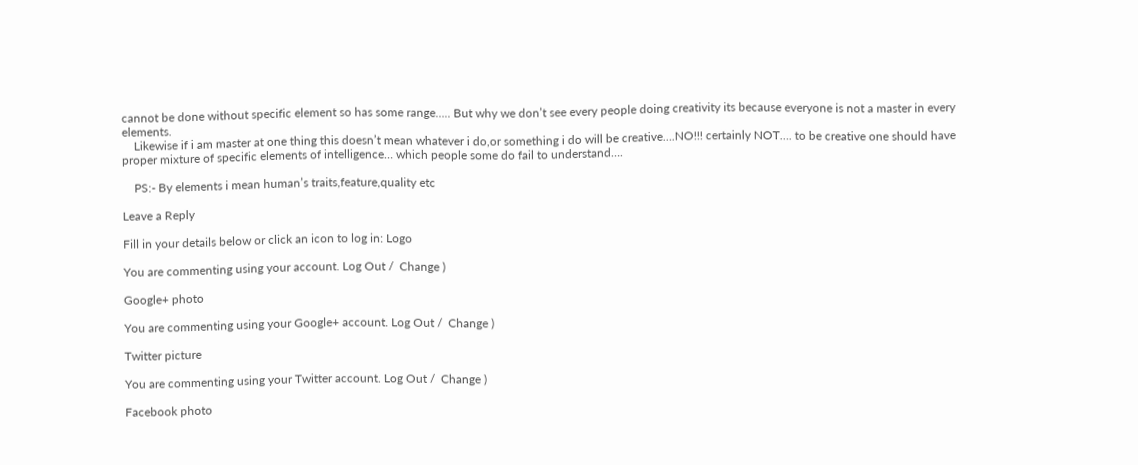cannot be done without specific element so has some range….. But why we don’t see every people doing creativity its because everyone is not a master in every elements.
    Likewise if i am master at one thing this doesn’t mean whatever i do,or something i do will be creative….NO!!! certainly NOT…. to be creative one should have proper mixture of specific elements of intelligence… which people some do fail to understand….

    PS:- By elements i mean human’s traits,feature,quality etc

Leave a Reply

Fill in your details below or click an icon to log in: Logo

You are commenting using your account. Log Out /  Change )

Google+ photo

You are commenting using your Google+ account. Log Out /  Change )

Twitter picture

You are commenting using your Twitter account. Log Out /  Change )

Facebook photo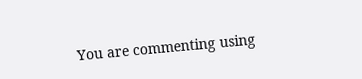You are commenting using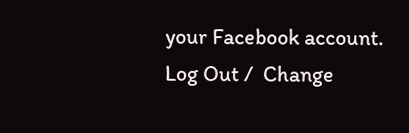your Facebook account. Log Out /  Change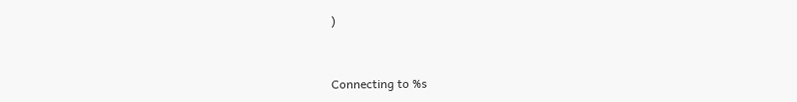)


Connecting to %s